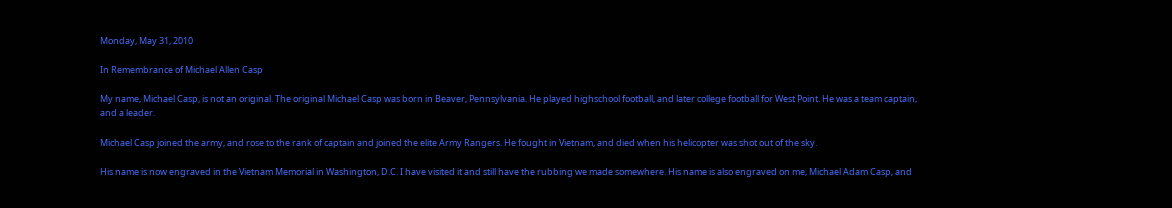Monday, May 31, 2010

In Remembrance of Michael Allen Casp

My name, Michael Casp, is not an original. The original Michael Casp was born in Beaver, Pennsylvania. He played highschool football, and later college football for West Point. He was a team captain, and a leader.

Michael Casp joined the army, and rose to the rank of captain and joined the elite Army Rangers. He fought in Vietnam, and died when his helicopter was shot out of the sky.

His name is now engraved in the Vietnam Memorial in Washington, D.C. I have visited it and still have the rubbing we made somewhere. His name is also engraved on me, Michael Adam Casp, and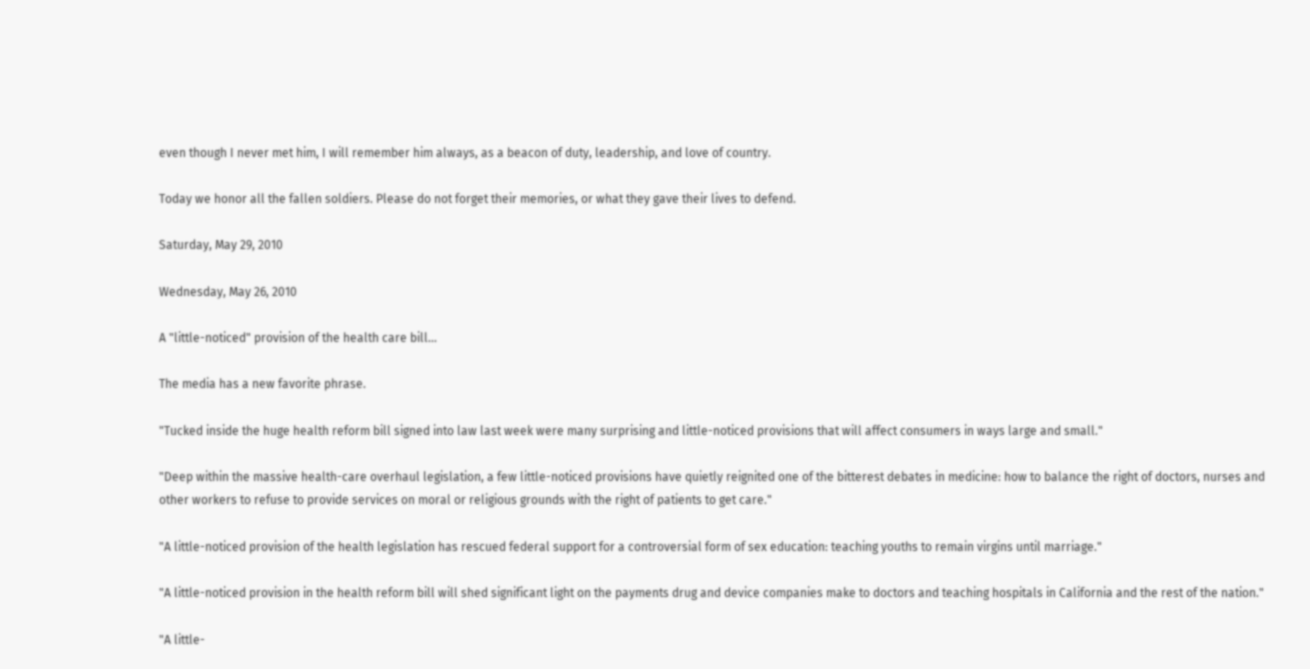even though I never met him, I will remember him always, as a beacon of duty, leadership, and love of country.

Today we honor all the fallen soldiers. Please do not forget their memories, or what they gave their lives to defend.

Saturday, May 29, 2010

Wednesday, May 26, 2010

A "little-noticed" provision of the health care bill...

The media has a new favorite phrase.

"Tucked inside the huge health reform bill signed into law last week were many surprising and little-noticed provisions that will affect consumers in ways large and small."

"Deep within the massive health-care overhaul legislation, a few little-noticed provisions have quietly reignited one of the bitterest debates in medicine: how to balance the right of doctors, nurses and other workers to refuse to provide services on moral or religious grounds with the right of patients to get care."

"A little-noticed provision of the health legislation has rescued federal support for a controversial form of sex education: teaching youths to remain virgins until marriage."

"A little-noticed provision in the health reform bill will shed significant light on the payments drug and device companies make to doctors and teaching hospitals in California and the rest of the nation."

"A little-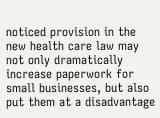noticed provision in the new health care law may not only dramatically increase paperwork for small businesses, but also put them at a disadvantage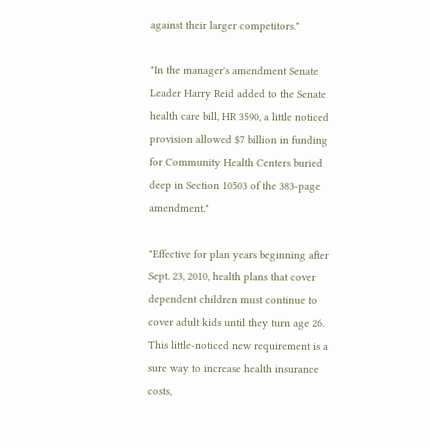against their larger competitors."

"In the manager's amendment Senate Leader Harry Reid added to the Senate health care bill, HR 3590, a little noticed provision allowed $7 billion in funding for Community Health Centers buried deep in Section 10503 of the 383-page amendment."

"Effective for plan years beginning after Sept. 23, 2010, health plans that cover dependent children must continue to cover adult kids until they turn age 26. This little-noticed new requirement is a sure way to increase health insurance costs,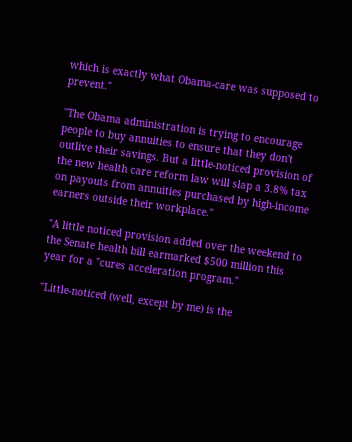which is exactly what Obama-care was supposed to prevent."

"The Obama administration is trying to encourage people to buy annuities to ensure that they don't outlive their savings. But a little-noticed provision of the new health care reform law will slap a 3.8% tax on payouts from annuities purchased by high-income earners outside their workplace."

"A little noticed provision added over the weekend to the Senate health bill earmarked $500 million this year for a "cures acceleration program."

"Little-noticed (well, except by me) is the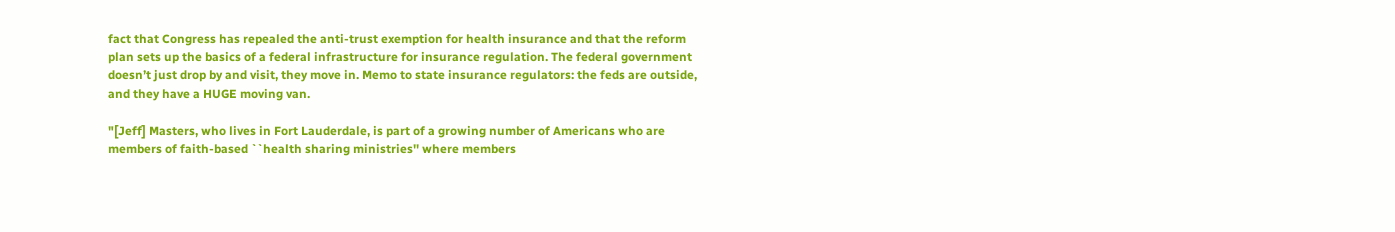fact that Congress has repealed the anti-trust exemption for health insurance and that the reform plan sets up the basics of a federal infrastructure for insurance regulation. The federal government doesn’t just drop by and visit, they move in. Memo to state insurance regulators: the feds are outside, and they have a HUGE moving van.

"[Jeff] Masters, who lives in Fort Lauderdale, is part of a growing number of Americans who are members of faith-based ``health sharing ministries'' where members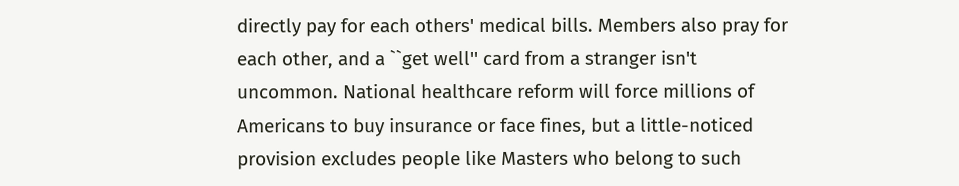directly pay for each others' medical bills. Members also pray for each other, and a ``get well'' card from a stranger isn't uncommon. National healthcare reform will force millions of Americans to buy insurance or face fines, but a little-noticed provision excludes people like Masters who belong to such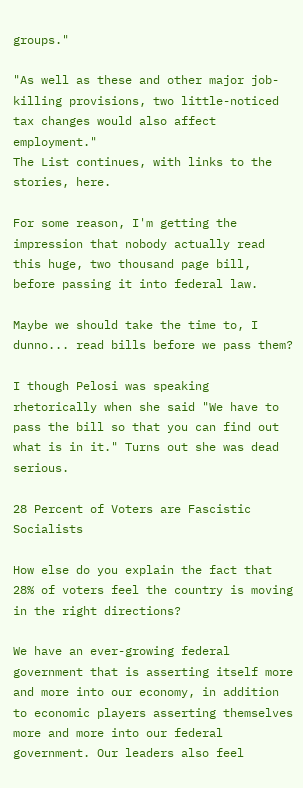groups."

"As well as these and other major job-killing provisions, two little-noticed tax changes would also affect employment."
The List continues, with links to the stories, here.

For some reason, I'm getting the impression that nobody actually read this huge, two thousand page bill, before passing it into federal law.

Maybe we should take the time to, I dunno... read bills before we pass them?

I though Pelosi was speaking rhetorically when she said "We have to pass the bill so that you can find out what is in it." Turns out she was dead serious.

28 Percent of Voters are Fascistic Socialists

How else do you explain the fact that 28% of voters feel the country is moving in the right directions?

We have an ever-growing federal government that is asserting itself more and more into our economy, in addition to economic players asserting themselves more and more into our federal government. Our leaders also feel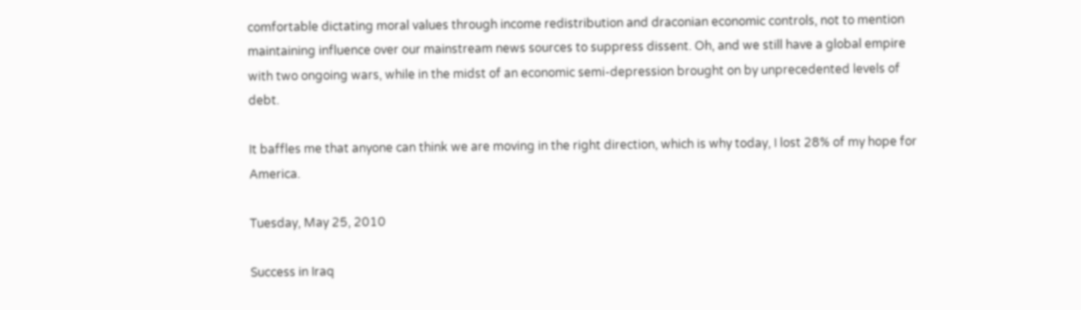comfortable dictating moral values through income redistribution and draconian economic controls, not to mention maintaining influence over our mainstream news sources to suppress dissent. Oh, and we still have a global empire with two ongoing wars, while in the midst of an economic semi-depression brought on by unprecedented levels of debt.

It baffles me that anyone can think we are moving in the right direction, which is why today, I lost 28% of my hope for America.

Tuesday, May 25, 2010

Success in Iraq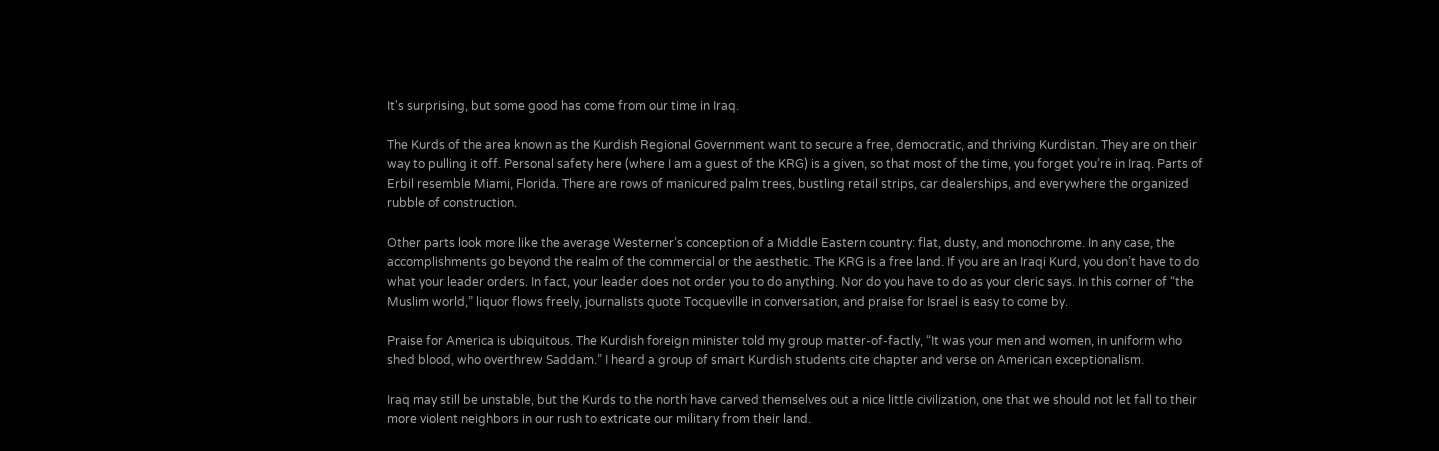It's surprising, but some good has come from our time in Iraq.

The Kurds of the area known as the Kurdish Regional Government want to secure a free, democratic, and thriving Kurdistan. They are on their way to pulling it off. Personal safety here (where I am a guest of the KRG) is a given, so that most of the time, you forget you’re in Iraq. Parts of Erbil resemble Miami, Florida. There are rows of manicured palm trees, bustling retail strips, car dealerships, and everywhere the organized rubble of construction.

Other parts look more like the average Westerner’s conception of a Middle Eastern country: flat, dusty, and monochrome. In any case, the accomplishments go beyond the realm of the commercial or the aesthetic. The KRG is a free land. If you are an Iraqi Kurd, you don’t have to do what your leader orders. In fact, your leader does not order you to do anything. Nor do you have to do as your cleric says. In this corner of “the Muslim world,” liquor flows freely, journalists quote Tocqueville in conversation, and praise for Israel is easy to come by.

Praise for America is ubiquitous. The Kurdish foreign minister told my group matter-of-factly, “It was your men and women, in uniform who shed blood, who overthrew Saddam.” I heard a group of smart Kurdish students cite chapter and verse on American exceptionalism.

Iraq may still be unstable, but the Kurds to the north have carved themselves out a nice little civilization, one that we should not let fall to their more violent neighbors in our rush to extricate our military from their land.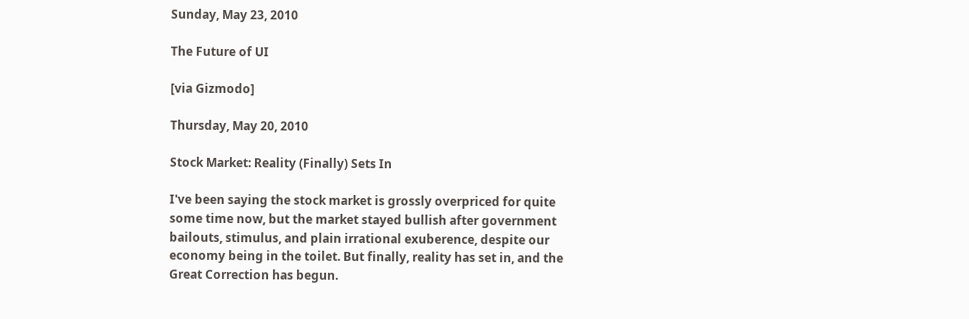Sunday, May 23, 2010

The Future of UI

[via Gizmodo]

Thursday, May 20, 2010

Stock Market: Reality (Finally) Sets In

I've been saying the stock market is grossly overpriced for quite some time now, but the market stayed bullish after government bailouts, stimulus, and plain irrational exuberence, despite our economy being in the toilet. But finally, reality has set in, and the Great Correction has begun.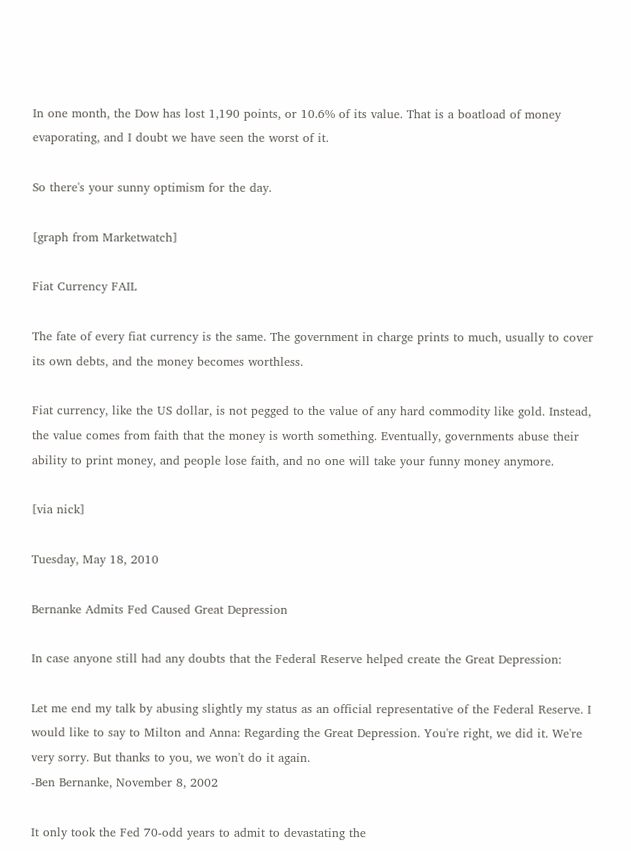In one month, the Dow has lost 1,190 points, or 10.6% of its value. That is a boatload of money evaporating, and I doubt we have seen the worst of it.

So there's your sunny optimism for the day.

[graph from Marketwatch]

Fiat Currency FAIL

The fate of every fiat currency is the same. The government in charge prints to much, usually to cover its own debts, and the money becomes worthless.

Fiat currency, like the US dollar, is not pegged to the value of any hard commodity like gold. Instead, the value comes from faith that the money is worth something. Eventually, governments abuse their ability to print money, and people lose faith, and no one will take your funny money anymore.

[via nick]

Tuesday, May 18, 2010

Bernanke Admits Fed Caused Great Depression

In case anyone still had any doubts that the Federal Reserve helped create the Great Depression:

Let me end my talk by abusing slightly my status as an official representative of the Federal Reserve. I would like to say to Milton and Anna: Regarding the Great Depression. You're right, we did it. We're very sorry. But thanks to you, we won't do it again.
-Ben Bernanke, November 8, 2002

It only took the Fed 70-odd years to admit to devastating the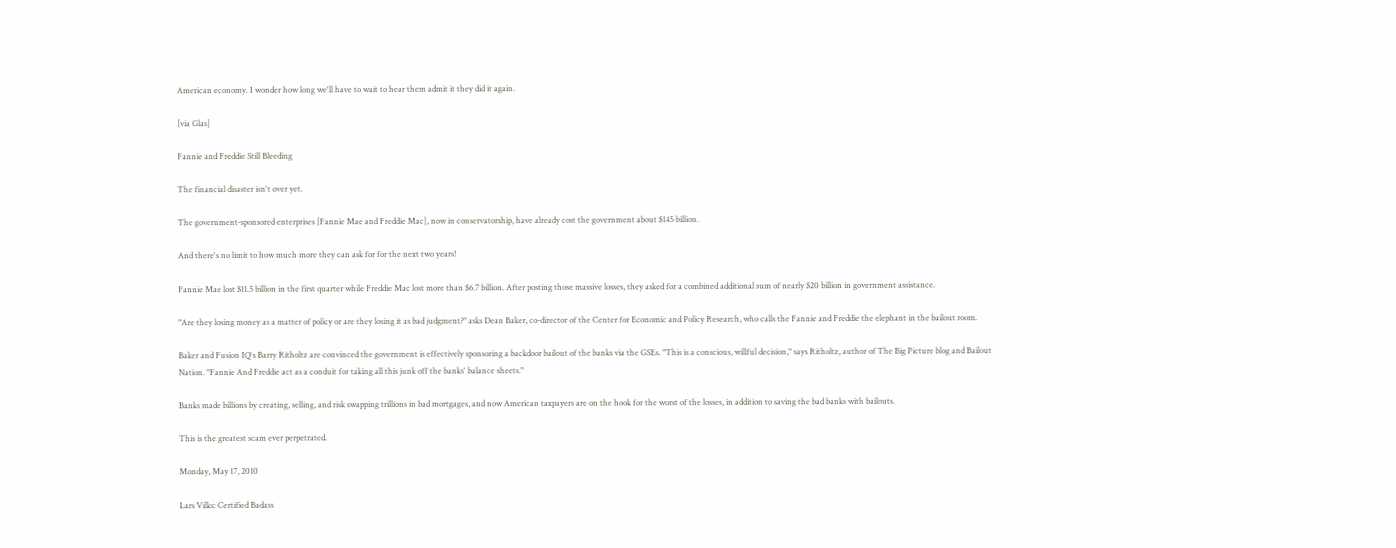American economy. I wonder how long we'll have to wait to hear them admit it they did it again.

[via Glas]

Fannie and Freddie Still Bleeding

The financial disaster isn't over yet.

The government-sponsored enterprises [Fannie Mae and Freddie Mac], now in conservatorship, have already cost the government about $145 billion.

And there's no limit to how much more they can ask for for the next two years!

Fannie Mae lost $11.5 billion in the first quarter while Freddie Mac lost more than $6.7 billion. After posting those massive losses, they asked for a combined additional sum of nearly $20 billion in government assistance.

"Are they losing money as a matter of policy or are they losing it as bad judgment?" asks Dean Baker, co-director of the Center for Economic and Policy Research, who calls the Fannie and Freddie the elephant in the bailout room.

Baker and Fusion IQ's Barry Ritholtz are convinced the government is effectively sponsoring a backdoor bailout of the banks via the GSEs. "This is a conscious, willful decision," says Ritholtz, author of The Big Picture blog and Bailout Nation. "Fannie And Freddie act as a conduit for taking all this junk off the banks' balance sheets."

Banks made billions by creating, selling, and risk swapping trillions in bad mortgages, and now American taxpayers are on the hook for the worst of the losses, in addition to saving the bad banks with bailouts.

This is the greatest scam ever perpetrated.

Monday, May 17, 2010

Lars Vilks: Certified Badass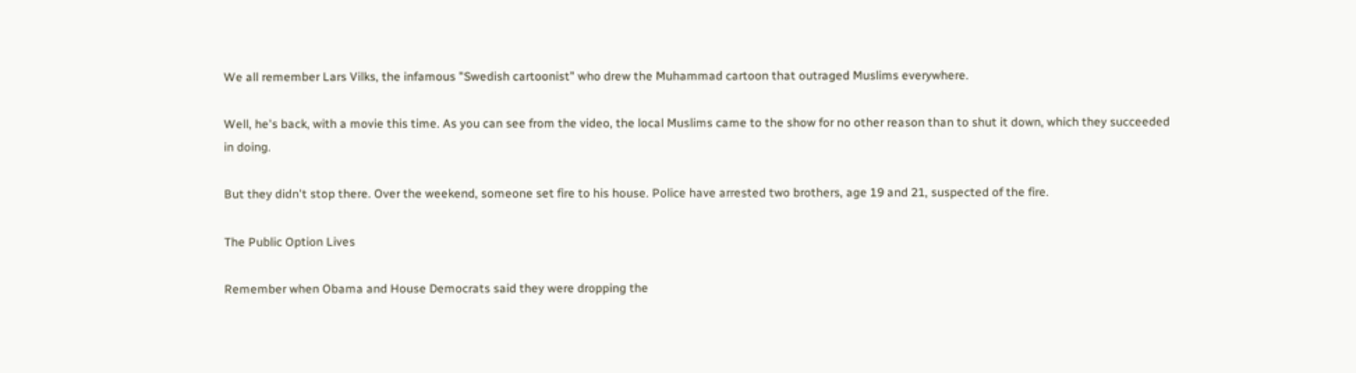We all remember Lars Vilks, the infamous "Swedish cartoonist" who drew the Muhammad cartoon that outraged Muslims everywhere.

Well, he's back, with a movie this time. As you can see from the video, the local Muslims came to the show for no other reason than to shut it down, which they succeeded in doing.

But they didn't stop there. Over the weekend, someone set fire to his house. Police have arrested two brothers, age 19 and 21, suspected of the fire.

The Public Option Lives

Remember when Obama and House Democrats said they were dropping the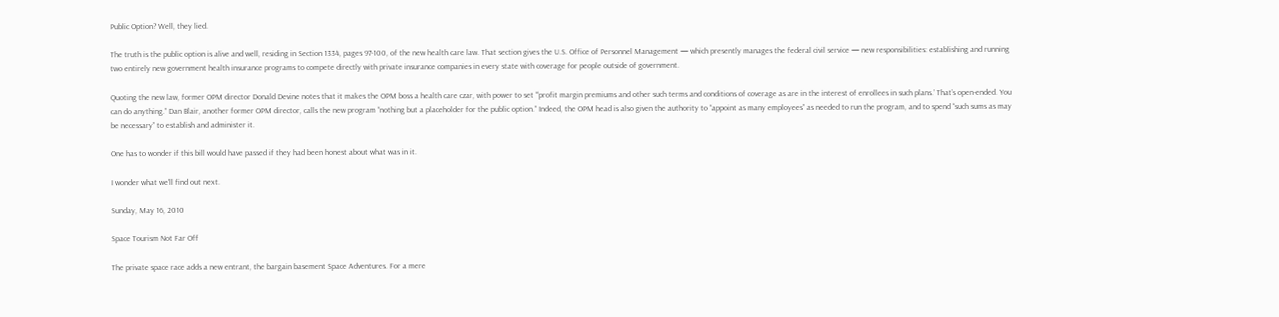Public Option? Well, they lied.

The truth is the public option is alive and well, residing in Section 1334, pages 97-100, of the new health care law. That section gives the U.S. Office of Personnel Management — which presently manages the federal civil service — new responsibilities: establishing and running two entirely new government health insurance programs to compete directly with private insurance companies in every state with coverage for people outside of government.

Quoting the new law, former OPM director Donald Devine notes that it makes the OPM boss a health care czar, with power to set “‘profit margin premiums and other such terms and conditions of coverage as are in the interest of enrollees in such plans.’ That’s open-ended. You can do anything.” Dan Blair, another former OPM director, calls the new program “nothing but a placeholder for the public option.” Indeed, the OPM head is also given the authority to “appoint as many employees” as needed to run the program, and to spend “such sums as may be necessary” to establish and administer it.

One has to wonder if this bill would have passed if they had been honest about what was in it.

I wonder what we'll find out next.

Sunday, May 16, 2010

Space Tourism Not Far Off

The private space race adds a new entrant, the bargain basement Space Adventures. For a mere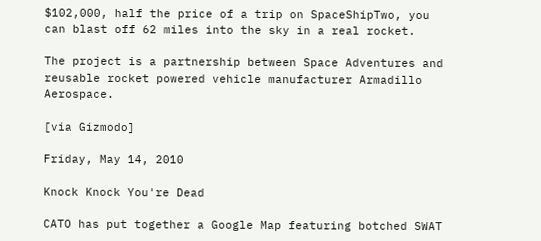$102,000, half the price of a trip on SpaceShipTwo, you can blast off 62 miles into the sky in a real rocket.

The project is a partnership between Space Adventures and reusable rocket powered vehicle manufacturer Armadillo Aerospace.

[via Gizmodo]

Friday, May 14, 2010

Knock Knock You're Dead

CATO has put together a Google Map featuring botched SWAT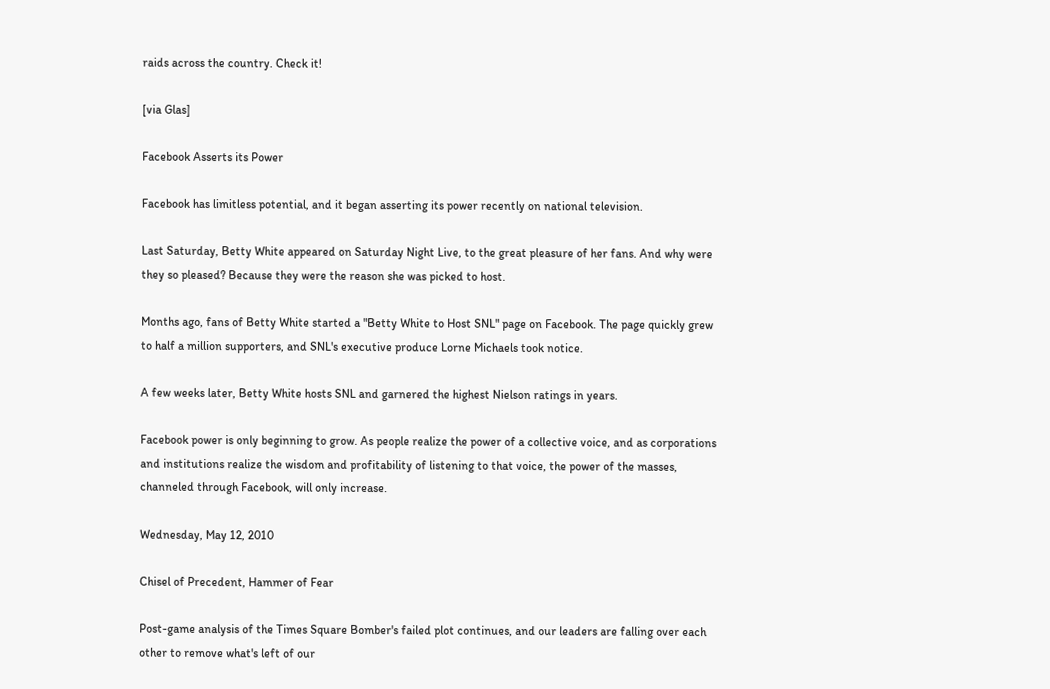raids across the country. Check it!

[via Glas]

Facebook Asserts its Power

Facebook has limitless potential, and it began asserting its power recently on national television.

Last Saturday, Betty White appeared on Saturday Night Live, to the great pleasure of her fans. And why were they so pleased? Because they were the reason she was picked to host.

Months ago, fans of Betty White started a "Betty White to Host SNL" page on Facebook. The page quickly grew to half a million supporters, and SNL's executive produce Lorne Michaels took notice.

A few weeks later, Betty White hosts SNL and garnered the highest Nielson ratings in years.

Facebook power is only beginning to grow. As people realize the power of a collective voice, and as corporations and institutions realize the wisdom and profitability of listening to that voice, the power of the masses, channeled through Facebook, will only increase.

Wednesday, May 12, 2010

Chisel of Precedent, Hammer of Fear

Post-game analysis of the Times Square Bomber's failed plot continues, and our leaders are falling over each other to remove what's left of our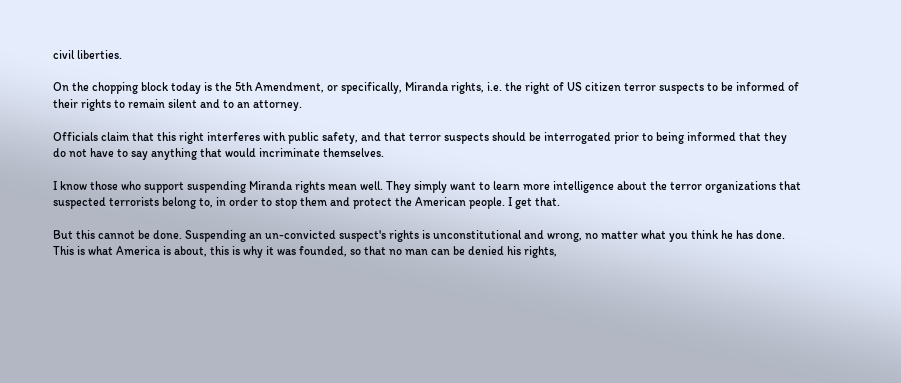civil liberties.

On the chopping block today is the 5th Amendment, or specifically, Miranda rights, i.e. the right of US citizen terror suspects to be informed of their rights to remain silent and to an attorney.

Officials claim that this right interferes with public safety, and that terror suspects should be interrogated prior to being informed that they do not have to say anything that would incriminate themselves.

I know those who support suspending Miranda rights mean well. They simply want to learn more intelligence about the terror organizations that suspected terrorists belong to, in order to stop them and protect the American people. I get that.

But this cannot be done. Suspending an un-convicted suspect's rights is unconstitutional and wrong, no matter what you think he has done. This is what America is about, this is why it was founded, so that no man can be denied his rights,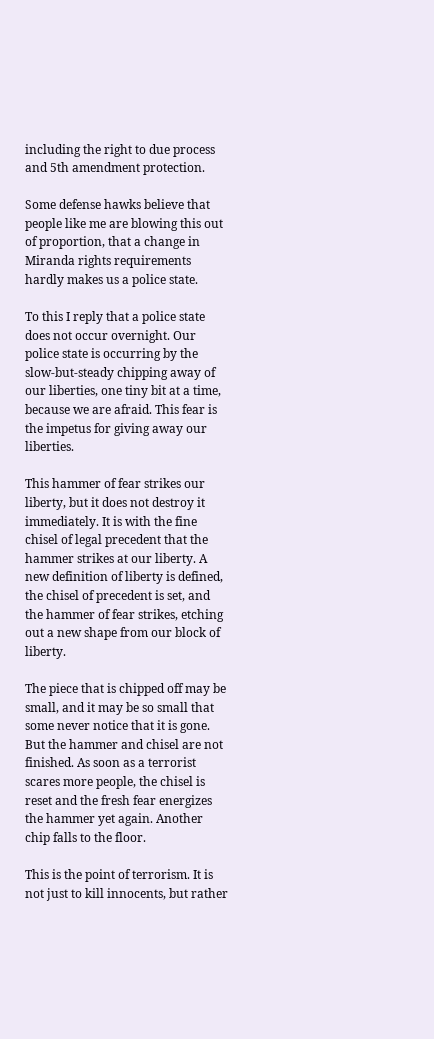including the right to due process and 5th amendment protection.

Some defense hawks believe that people like me are blowing this out of proportion, that a change in Miranda rights requirements hardly makes us a police state.

To this I reply that a police state does not occur overnight. Our police state is occurring by the slow-but-steady chipping away of our liberties, one tiny bit at a time, because we are afraid. This fear is the impetus for giving away our liberties.

This hammer of fear strikes our liberty, but it does not destroy it immediately. It is with the fine chisel of legal precedent that the hammer strikes at our liberty. A new definition of liberty is defined, the chisel of precedent is set, and the hammer of fear strikes, etching out a new shape from our block of liberty.

The piece that is chipped off may be small, and it may be so small that some never notice that it is gone. But the hammer and chisel are not finished. As soon as a terrorist scares more people, the chisel is reset and the fresh fear energizes the hammer yet again. Another chip falls to the floor.

This is the point of terrorism. It is not just to kill innocents, but rather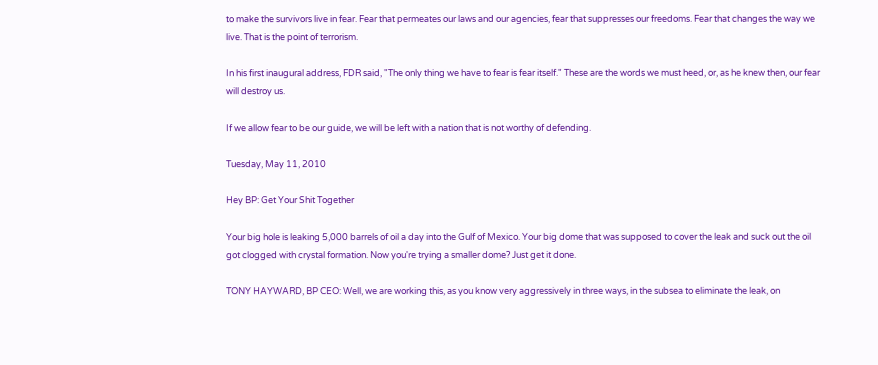to make the survivors live in fear. Fear that permeates our laws and our agencies, fear that suppresses our freedoms. Fear that changes the way we live. That is the point of terrorism.

In his first inaugural address, FDR said, "The only thing we have to fear is fear itself." These are the words we must heed, or, as he knew then, our fear will destroy us.

If we allow fear to be our guide, we will be left with a nation that is not worthy of defending.

Tuesday, May 11, 2010

Hey BP: Get Your Shit Together

Your big hole is leaking 5,000 barrels of oil a day into the Gulf of Mexico. Your big dome that was supposed to cover the leak and suck out the oil got clogged with crystal formation. Now you're trying a smaller dome? Just get it done.

TONY HAYWARD, BP CEO: Well, we are working this, as you know very aggressively in three ways, in the subsea to eliminate the leak, on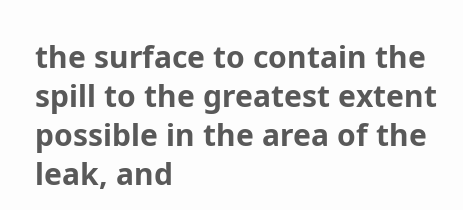the surface to contain the spill to the greatest extent possible in the area of the leak, and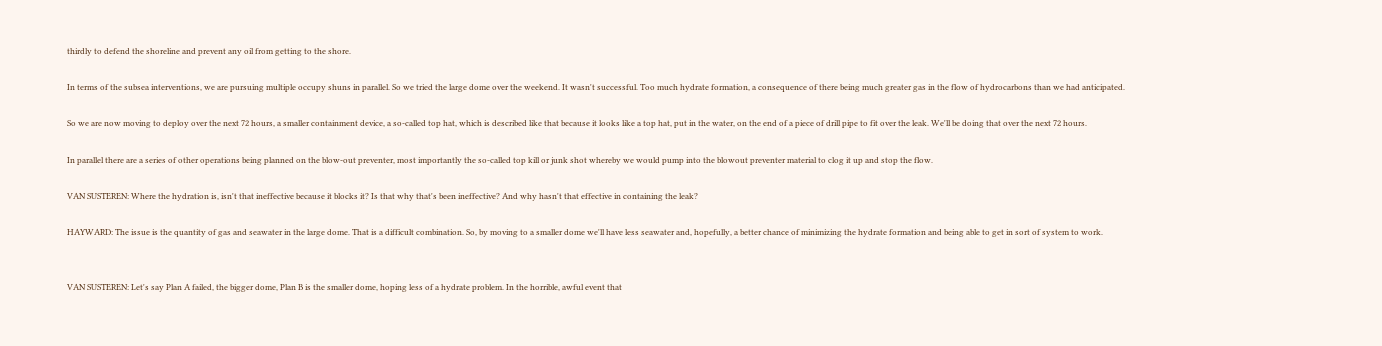thirdly to defend the shoreline and prevent any oil from getting to the shore.

In terms of the subsea interventions, we are pursuing multiple occupy shuns in parallel. So we tried the large dome over the weekend. It wasn't successful. Too much hydrate formation, a consequence of there being much greater gas in the flow of hydrocarbons than we had anticipated.

So we are now moving to deploy over the next 72 hours, a smaller containment device, a so-called top hat, which is described like that because it looks like a top hat, put in the water, on the end of a piece of drill pipe to fit over the leak. We'll be doing that over the next 72 hours.

In parallel there are a series of other operations being planned on the blow-out preventer, most importantly the so-called top kill or junk shot whereby we would pump into the blowout preventer material to clog it up and stop the flow.

VAN SUSTEREN: Where the hydration is, isn't that ineffective because it blocks it? Is that why that's been ineffective? And why hasn't that effective in containing the leak?

HAYWARD: The issue is the quantity of gas and seawater in the large dome. That is a difficult combination. So, by moving to a smaller dome we'll have less seawater and, hopefully, a better chance of minimizing the hydrate formation and being able to get in sort of system to work.


VAN SUSTEREN: Let's say Plan A failed, the bigger dome, Plan B is the smaller dome, hoping less of a hydrate problem. In the horrible, awful event that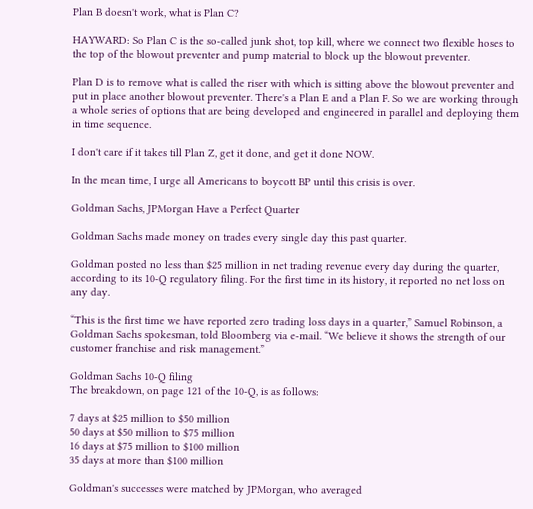Plan B doesn't work, what is Plan C?

HAYWARD: So Plan C is the so-called junk shot, top kill, where we connect two flexible hoses to the top of the blowout preventer and pump material to block up the blowout preventer.

Plan D is to remove what is called the riser with which is sitting above the blowout preventer and put in place another blowout preventer. There's a Plan E and a Plan F. So we are working through a whole series of options that are being developed and engineered in parallel and deploying them in time sequence.

I don't care if it takes till Plan Z, get it done, and get it done NOW.

In the mean time, I urge all Americans to boycott BP until this crisis is over.

Goldman Sachs, JPMorgan Have a Perfect Quarter

Goldman Sachs made money on trades every single day this past quarter.

Goldman posted no less than $25 million in net trading revenue every day during the quarter, according to its 10-Q regulatory filing. For the first time in its history, it reported no net loss on any day.

“This is the first time we have reported zero trading loss days in a quarter,” Samuel Robinson, a Goldman Sachs spokesman, told Bloomberg via e-mail. “We believe it shows the strength of our customer franchise and risk management.”

Goldman Sachs 10-Q filing
The breakdown, on page 121 of the 10-Q, is as follows:

7 days at $25 million to $50 million
50 days at $50 million to $75 million
16 days at $75 million to $100 million
35 days at more than $100 million

Goldman's successes were matched by JPMorgan, who averaged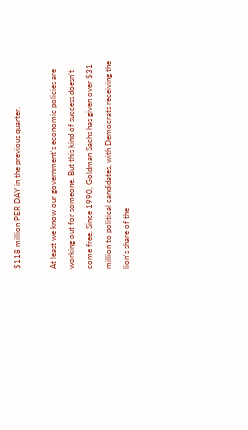$118 million PER DAY in the previous quarter.

At least we know our government's economic policies are working out for someone. But this kind of success doesn't come free. Since 1990, Goldman Sachs has given over $31 million to political candidates, with Democrats receiving the lion's share of the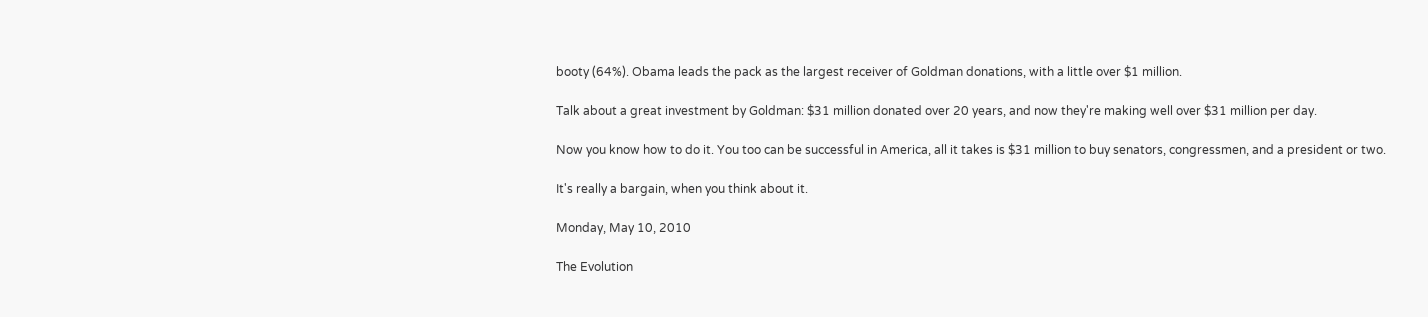booty (64%). Obama leads the pack as the largest receiver of Goldman donations, with a little over $1 million.

Talk about a great investment by Goldman: $31 million donated over 20 years, and now they're making well over $31 million per day.

Now you know how to do it. You too can be successful in America, all it takes is $31 million to buy senators, congressmen, and a president or two.

It's really a bargain, when you think about it.

Monday, May 10, 2010

The Evolution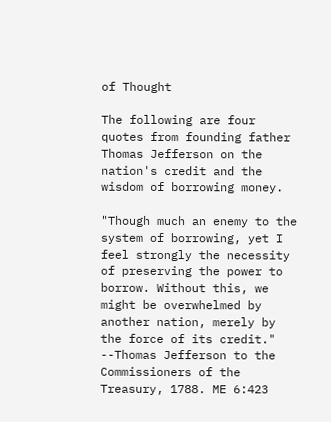of Thought

The following are four quotes from founding father Thomas Jefferson on the nation's credit and the wisdom of borrowing money.

"Though much an enemy to the system of borrowing, yet I feel strongly the necessity of preserving the power to borrow. Without this, we might be overwhelmed by another nation, merely by the force of its credit." --Thomas Jefferson to the Commissioners of the Treasury, 1788. ME 6:423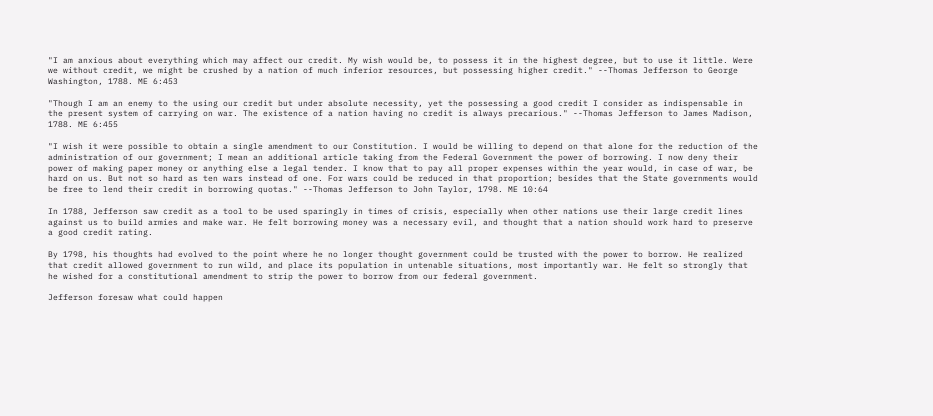"I am anxious about everything which may affect our credit. My wish would be, to possess it in the highest degree, but to use it little. Were we without credit, we might be crushed by a nation of much inferior resources, but possessing higher credit." --Thomas Jefferson to George Washington, 1788. ME 6:453

"Though I am an enemy to the using our credit but under absolute necessity, yet the possessing a good credit I consider as indispensable in the present system of carrying on war. The existence of a nation having no credit is always precarious." --Thomas Jefferson to James Madison, 1788. ME 6:455

"I wish it were possible to obtain a single amendment to our Constitution. I would be willing to depend on that alone for the reduction of the administration of our government; I mean an additional article taking from the Federal Government the power of borrowing. I now deny their power of making paper money or anything else a legal tender. I know that to pay all proper expenses within the year would, in case of war, be hard on us. But not so hard as ten wars instead of one. For wars could be reduced in that proportion; besides that the State governments would be free to lend their credit in borrowing quotas." --Thomas Jefferson to John Taylor, 1798. ME 10:64

In 1788, Jefferson saw credit as a tool to be used sparingly in times of crisis, especially when other nations use their large credit lines against us to build armies and make war. He felt borrowing money was a necessary evil, and thought that a nation should work hard to preserve a good credit rating.

By 1798, his thoughts had evolved to the point where he no longer thought government could be trusted with the power to borrow. He realized that credit allowed government to run wild, and place its population in untenable situations, most importantly war. He felt so strongly that he wished for a constitutional amendment to strip the power to borrow from our federal government.

Jefferson foresaw what could happen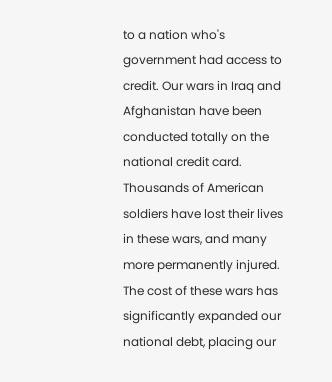to a nation who's government had access to credit. Our wars in Iraq and Afghanistan have been conducted totally on the national credit card. Thousands of American soldiers have lost their lives in these wars, and many more permanently injured. The cost of these wars has significantly expanded our national debt, placing our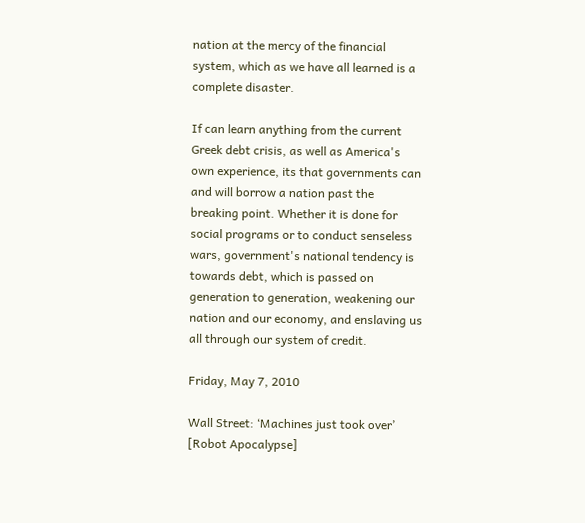nation at the mercy of the financial system, which as we have all learned is a complete disaster.

If can learn anything from the current Greek debt crisis, as well as America's own experience, its that governments can and will borrow a nation past the breaking point. Whether it is done for social programs or to conduct senseless wars, government's national tendency is towards debt, which is passed on generation to generation, weakening our nation and our economy, and enslaving us all through our system of credit.

Friday, May 7, 2010

Wall Street: ‘Machines just took over’ [Robot Apocalypse]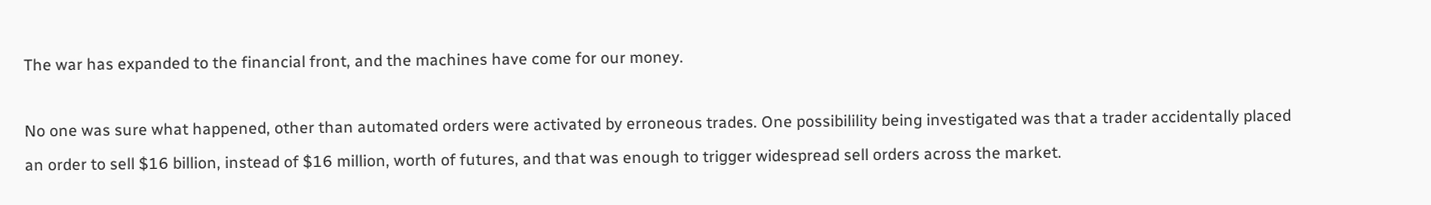The war has expanded to the financial front, and the machines have come for our money.

No one was sure what happened, other than automated orders were activated by erroneous trades. One possibilility being investigated was that a trader accidentally placed an order to sell $16 billion, instead of $16 million, worth of futures, and that was enough to trigger widespread sell orders across the market.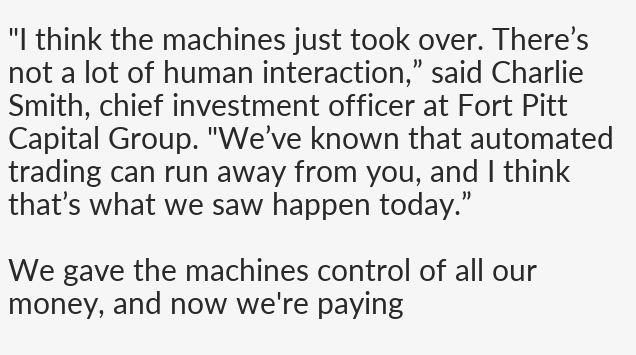"I think the machines just took over. There’s not a lot of human interaction,” said Charlie Smith, chief investment officer at Fort Pitt Capital Group. "We’ve known that automated trading can run away from you, and I think that’s what we saw happen today.”

We gave the machines control of all our money, and now we're paying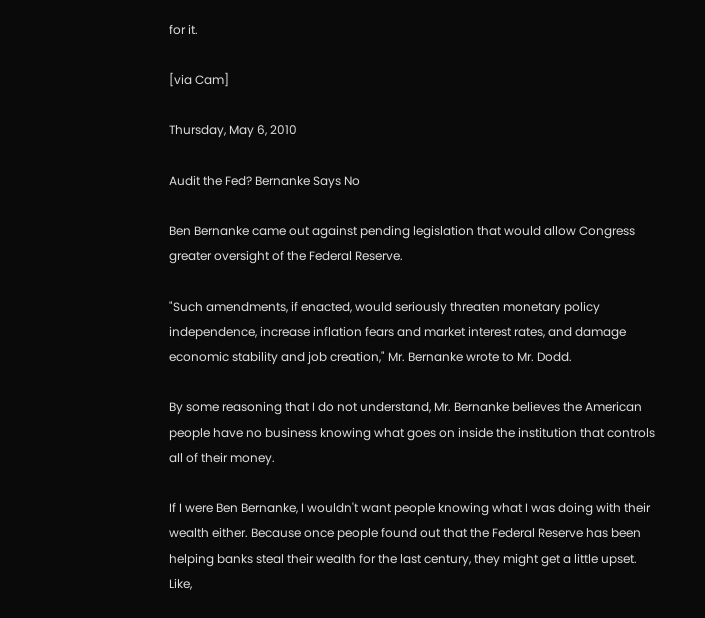for it.

[via Cam]

Thursday, May 6, 2010

Audit the Fed? Bernanke Says No

Ben Bernanke came out against pending legislation that would allow Congress greater oversight of the Federal Reserve.

"Such amendments, if enacted, would seriously threaten monetary policy independence, increase inflation fears and market interest rates, and damage economic stability and job creation," Mr. Bernanke wrote to Mr. Dodd.

By some reasoning that I do not understand, Mr. Bernanke believes the American people have no business knowing what goes on inside the institution that controls all of their money.

If I were Ben Bernanke, I wouldn't want people knowing what I was doing with their wealth either. Because once people found out that the Federal Reserve has been helping banks steal their wealth for the last century, they might get a little upset. Like,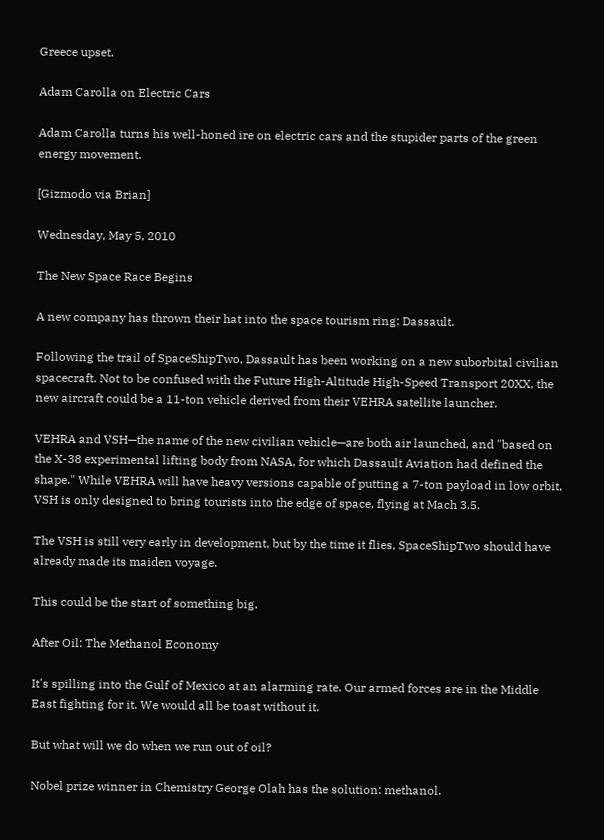Greece upset.

Adam Carolla on Electric Cars

Adam Carolla turns his well-honed ire on electric cars and the stupider parts of the green energy movement.

[Gizmodo via Brian]

Wednesday, May 5, 2010

The New Space Race Begins

A new company has thrown their hat into the space tourism ring: Dassault.

Following the trail of SpaceShipTwo, Dassault has been working on a new suborbital civilian spacecraft. Not to be confused with the Future High-Altitude High-Speed Transport 20XX, the new aircraft could be a 11-ton vehicle derived from their VEHRA satellite launcher.

VEHRA and VSH—the name of the new civilian vehicle—are both air launched, and "based on the X-38 experimental lifting body from NASA, for which Dassault Aviation had defined the shape." While VEHRA will have heavy versions capable of putting a 7-ton payload in low orbit, VSH is only designed to bring tourists into the edge of space, flying at Mach 3.5.

The VSH is still very early in development, but by the time it flies, SpaceShipTwo should have already made its maiden voyage.

This could be the start of something big.

After Oil: The Methanol Economy

It's spilling into the Gulf of Mexico at an alarming rate. Our armed forces are in the Middle East fighting for it. We would all be toast without it.

But what will we do when we run out of oil?

Nobel prize winner in Chemistry George Olah has the solution: methanol.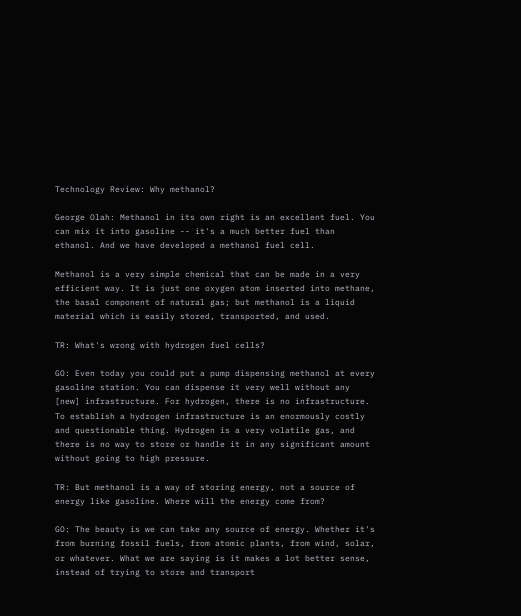Technology Review: Why methanol?

George Olah: Methanol in its own right is an excellent fuel. You can mix it into gasoline -- it's a much better fuel than ethanol. And we have developed a methanol fuel cell.

Methanol is a very simple chemical that can be made in a very efficient way. It is just one oxygen atom inserted into methane, the basal component of natural gas; but methanol is a liquid material which is easily stored, transported, and used.

TR: What's wrong with hydrogen fuel cells?

GO: Even today you could put a pump dispensing methanol at every gasoline station. You can dispense it very well without any [new] infrastructure. For hydrogen, there is no infrastructure. To establish a hydrogen infrastructure is an enormously costly and questionable thing. Hydrogen is a very volatile gas, and there is no way to store or handle it in any significant amount without going to high pressure.

TR: But methanol is a way of storing energy, not a source of energy like gasoline. Where will the energy come from?

GO: The beauty is we can take any source of energy. Whether it's from burning fossil fuels, from atomic plants, from wind, solar, or whatever. What we are saying is it makes a lot better sense, instead of trying to store and transport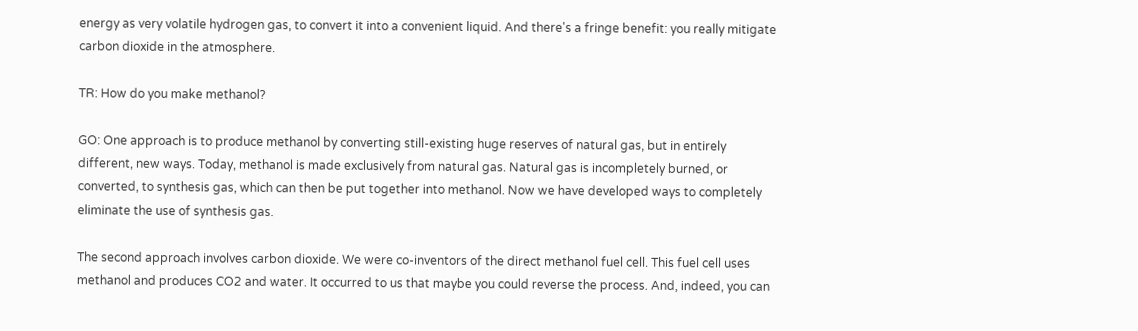energy as very volatile hydrogen gas, to convert it into a convenient liquid. And there's a fringe benefit: you really mitigate carbon dioxide in the atmosphere.

TR: How do you make methanol?

GO: One approach is to produce methanol by converting still-existing huge reserves of natural gas, but in entirely different, new ways. Today, methanol is made exclusively from natural gas. Natural gas is incompletely burned, or converted, to synthesis gas, which can then be put together into methanol. Now we have developed ways to completely eliminate the use of synthesis gas.

The second approach involves carbon dioxide. We were co-inventors of the direct methanol fuel cell. This fuel cell uses methanol and produces CO2 and water. It occurred to us that maybe you could reverse the process. And, indeed, you can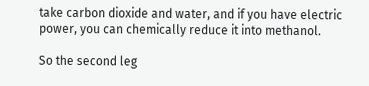take carbon dioxide and water, and if you have electric power, you can chemically reduce it into methanol.

So the second leg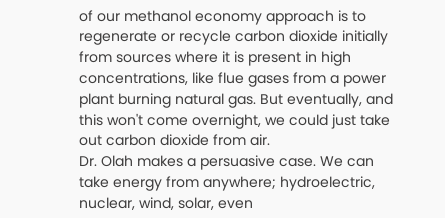of our methanol economy approach is to regenerate or recycle carbon dioxide initially from sources where it is present in high concentrations, like flue gases from a power plant burning natural gas. But eventually, and this won't come overnight, we could just take out carbon dioxide from air.
Dr. Olah makes a persuasive case. We can take energy from anywhere; hydroelectric, nuclear, wind, solar, even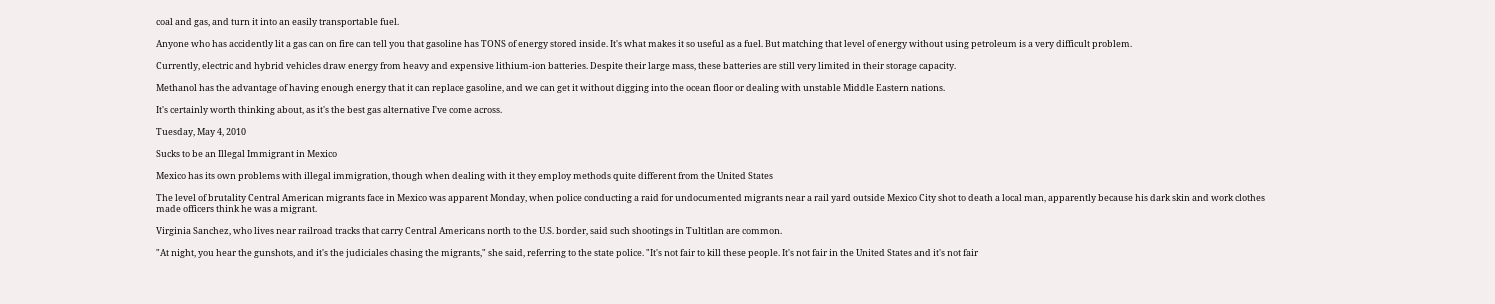coal and gas, and turn it into an easily transportable fuel.

Anyone who has accidently lit a gas can on fire can tell you that gasoline has TONS of energy stored inside. It's what makes it so useful as a fuel. But matching that level of energy without using petroleum is a very difficult problem.

Currently, electric and hybrid vehicles draw energy from heavy and expensive lithium-ion batteries. Despite their large mass, these batteries are still very limited in their storage capacity.

Methanol has the advantage of having enough energy that it can replace gasoline, and we can get it without digging into the ocean floor or dealing with unstable Middle Eastern nations.

It's certainly worth thinking about, as it's the best gas alternative I've come across.

Tuesday, May 4, 2010

Sucks to be an Illegal Immigrant in Mexico

Mexico has its own problems with illegal immigration, though when dealing with it they employ methods quite different from the United States

The level of brutality Central American migrants face in Mexico was apparent Monday, when police conducting a raid for undocumented migrants near a rail yard outside Mexico City shot to death a local man, apparently because his dark skin and work clothes made officers think he was a migrant.

Virginia Sanchez, who lives near railroad tracks that carry Central Americans north to the U.S. border, said such shootings in Tultitlan are common.

"At night, you hear the gunshots, and it's the judiciales chasing the migrants," she said, referring to the state police. "It's not fair to kill these people. It's not fair in the United States and it's not fair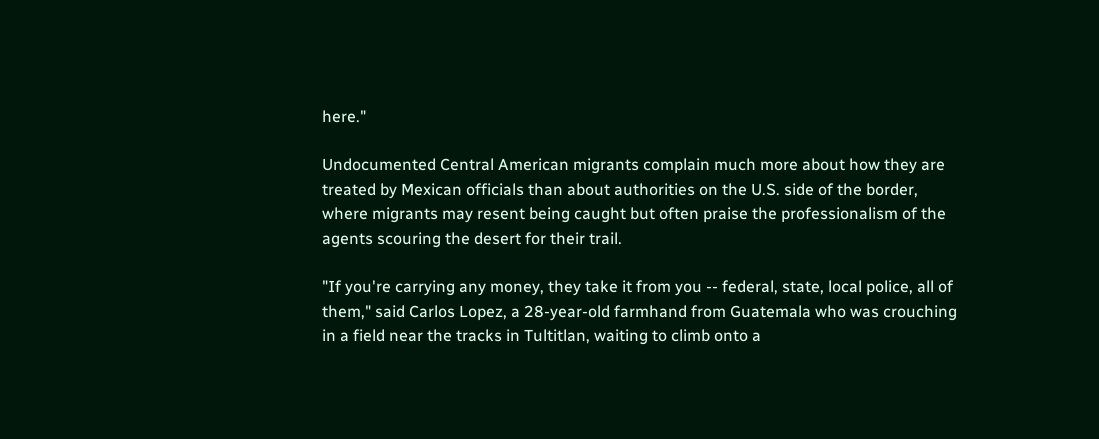here."

Undocumented Central American migrants complain much more about how they are treated by Mexican officials than about authorities on the U.S. side of the border, where migrants may resent being caught but often praise the professionalism of the agents scouring the desert for their trail.

"If you're carrying any money, they take it from you -- federal, state, local police, all of them," said Carlos Lopez, a 28-year-old farmhand from Guatemala who was crouching in a field near the tracks in Tultitlan, waiting to climb onto a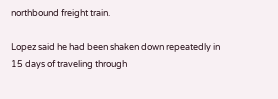northbound freight train.

Lopez said he had been shaken down repeatedly in 15 days of traveling through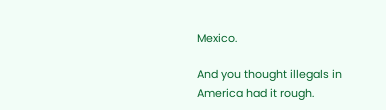Mexico.

And you thought illegals in America had it rough.